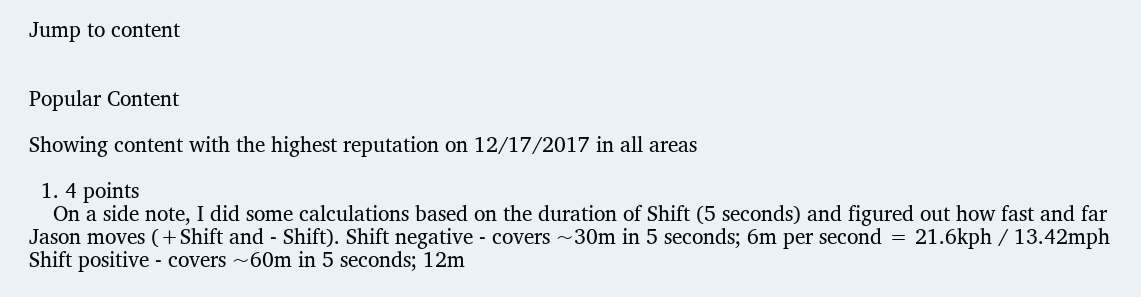Jump to content


Popular Content

Showing content with the highest reputation on 12/17/2017 in all areas

  1. 4 points
    On a side note, I did some calculations based on the duration of Shift (5 seconds) and figured out how fast and far Jason moves (+Shift and - Shift). Shift negative - covers ~30m in 5 seconds; 6m per second = 21.6kph / 13.42mph Shift positive - covers ~60m in 5 seconds; 12m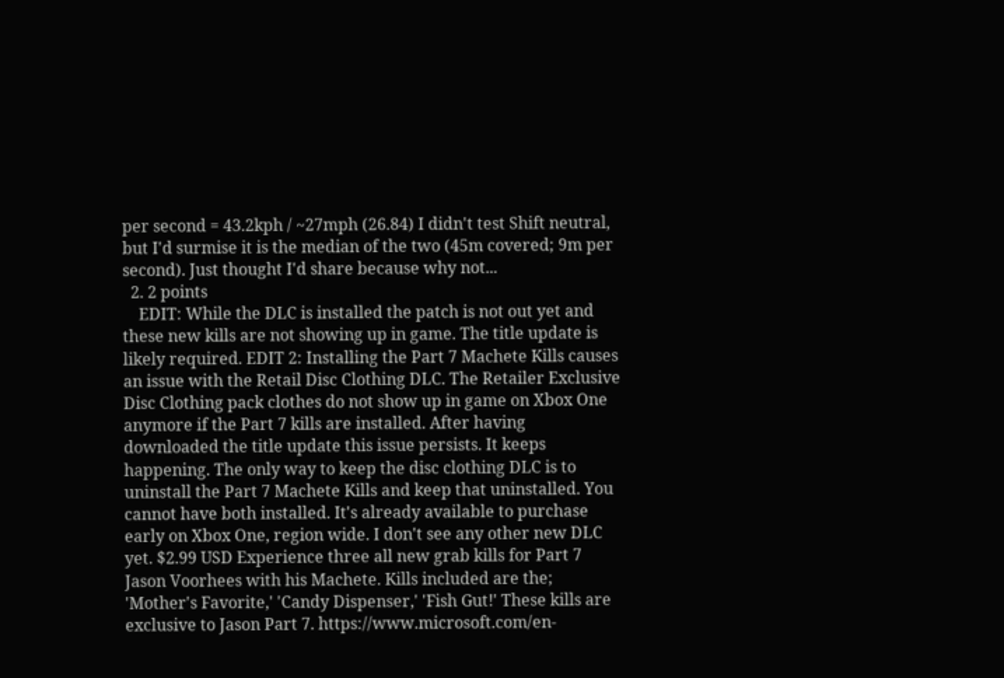per second = 43.2kph / ~27mph (26.84) I didn't test Shift neutral, but I'd surmise it is the median of the two (45m covered; 9m per second). Just thought I'd share because why not...
  2. 2 points
    EDIT: While the DLC is installed the patch is not out yet and these new kills are not showing up in game. The title update is likely required. EDIT 2: Installing the Part 7 Machete Kills causes an issue with the Retail Disc Clothing DLC. The Retailer Exclusive Disc Clothing pack clothes do not show up in game on Xbox One anymore if the Part 7 kills are installed. After having downloaded the title update this issue persists. It keeps happening. The only way to keep the disc clothing DLC is to uninstall the Part 7 Machete Kills and keep that uninstalled. You cannot have both installed. It's already available to purchase early on Xbox One, region wide. I don't see any other new DLC yet. $2.99 USD Experience three all new grab kills for Part 7 Jason Voorhees with his Machete. Kills included are the; 'Mother's Favorite,' 'Candy Dispenser,' 'Fish Gut!' These kills are exclusive to Jason Part 7. https://www.microsoft.com/en-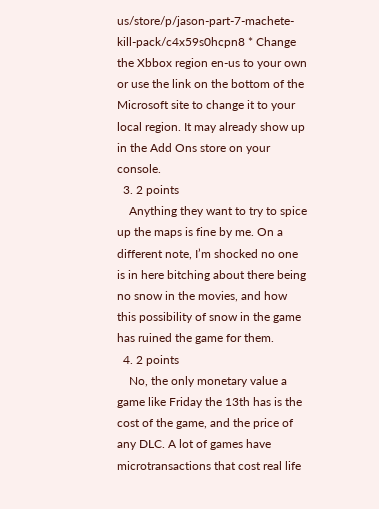us/store/p/jason-part-7-machete-kill-pack/c4x59s0hcpn8 * Change the Xbbox region en-us to your own or use the link on the bottom of the Microsoft site to change it to your local region. It may already show up in the Add Ons store on your console.
  3. 2 points
    Anything they want to try to spice up the maps is fine by me. On a different note, I’m shocked no one is in here bitching about there being no snow in the movies, and how this possibility of snow in the game has ruined the game for them.
  4. 2 points
    No, the only monetary value a game like Friday the 13th has is the cost of the game, and the price of any DLC. A lot of games have microtransactions that cost real life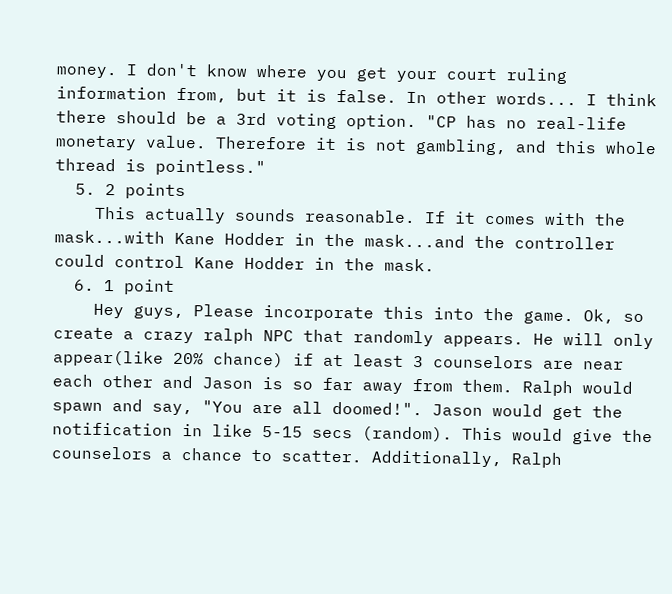money. I don't know where you get your court ruling information from, but it is false. In other words... I think there should be a 3rd voting option. "CP has no real-life monetary value. Therefore it is not gambling, and this whole thread is pointless."
  5. 2 points
    This actually sounds reasonable. If it comes with the mask...with Kane Hodder in the mask...and the controller could control Kane Hodder in the mask.
  6. 1 point
    Hey guys, Please incorporate this into the game. Ok, so create a crazy ralph NPC that randomly appears. He will only appear(like 20% chance) if at least 3 counselors are near each other and Jason is so far away from them. Ralph would spawn and say, "You are all doomed!". Jason would get the notification in like 5-15 secs (random). This would give the counselors a chance to scatter. Additionally, Ralph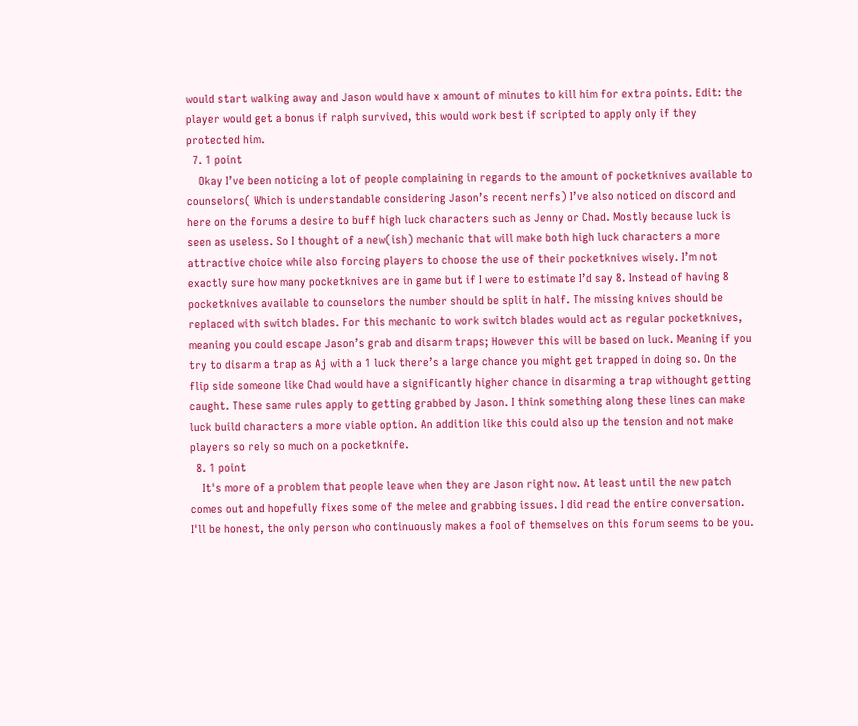would start walking away and Jason would have x amount of minutes to kill him for extra points. Edit: the player would get a bonus if ralph survived, this would work best if scripted to apply only if they protected him.
  7. 1 point
    Okay I’ve been noticing a lot of people complaining in regards to the amount of pocketknives available to counselors( Which is understandable considering Jason’s recent nerfs) I’ve also noticed on discord and here on the forums a desire to buff high luck characters such as Jenny or Chad. Mostly because luck is seen as useless. So I thought of a new(ish) mechanic that will make both high luck characters a more attractive choice while also forcing players to choose the use of their pocketknives wisely. I’m not exactly sure how many pocketknives are in game but if I were to estimate I’d say 8. Instead of having 8 pocketknives available to counselors the number should be split in half. The missing knives should be replaced with switch blades. For this mechanic to work switch blades would act as regular pocketknives, meaning you could escape Jason’s grab and disarm traps; However this will be based on luck. Meaning if you try to disarm a trap as Aj with a 1 luck there’s a large chance you might get trapped in doing so. On the flip side someone like Chad would have a significantly higher chance in disarming a trap withought getting caught. These same rules apply to getting grabbed by Jason. I think something along these lines can make luck build characters a more viable option. An addition like this could also up the tension and not make players so rely so much on a pocketknife.
  8. 1 point
    It's more of a problem that people leave when they are Jason right now. At least until the new patch comes out and hopefully fixes some of the melee and grabbing issues. I did read the entire conversation. I'll be honest, the only person who continuously makes a fool of themselves on this forum seems to be you.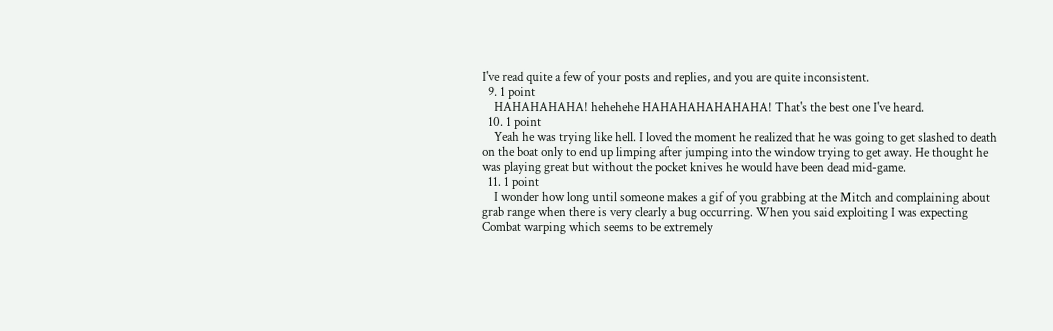I've read quite a few of your posts and replies, and you are quite inconsistent.
  9. 1 point
    HAHAHAHAHA! hehehehe HAHAHAHAHAHAHA! That's the best one I've heard.
  10. 1 point
    Yeah he was trying like hell. I loved the moment he realized that he was going to get slashed to death on the boat only to end up limping after jumping into the window trying to get away. He thought he was playing great but without the pocket knives he would have been dead mid-game.
  11. 1 point
    I wonder how long until someone makes a gif of you grabbing at the Mitch and complaining about grab range when there is very clearly a bug occurring. When you said exploiting I was expecting Combat warping which seems to be extremely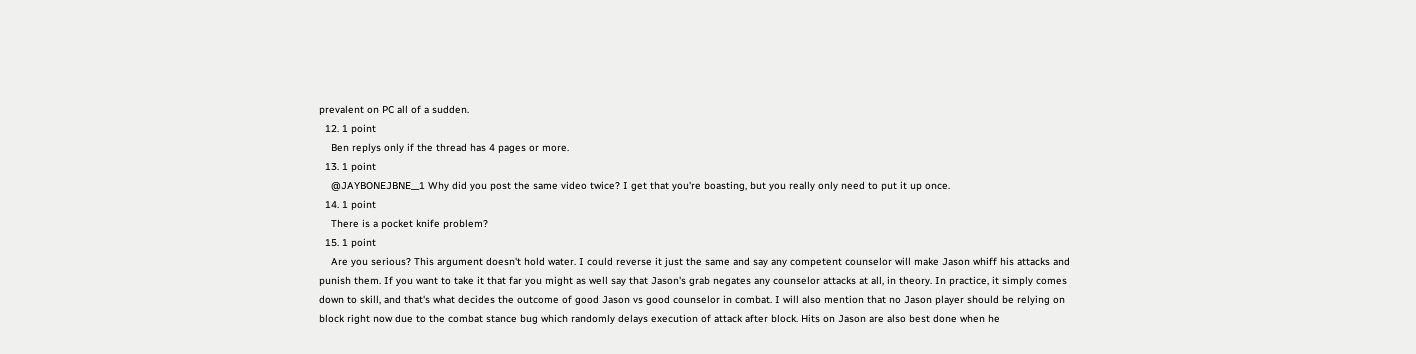prevalent on PC all of a sudden.
  12. 1 point
    Ben replys only if the thread has 4 pages or more.
  13. 1 point
    @JAYBONEJBNE__1 Why did you post the same video twice? I get that you're boasting, but you really only need to put it up once.
  14. 1 point
    There is a pocket knife problem?
  15. 1 point
    Are you serious? This argument doesn't hold water. I could reverse it just the same and say any competent counselor will make Jason whiff his attacks and punish them. If you want to take it that far you might as well say that Jason's grab negates any counselor attacks at all, in theory. In practice, it simply comes down to skill, and that's what decides the outcome of good Jason vs good counselor in combat. I will also mention that no Jason player should be relying on block right now due to the combat stance bug which randomly delays execution of attack after block. Hits on Jason are also best done when he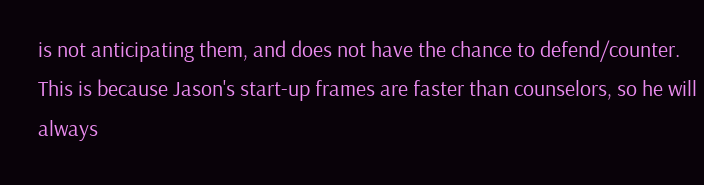is not anticipating them, and does not have the chance to defend/counter. This is because Jason's start-up frames are faster than counselors, so he will always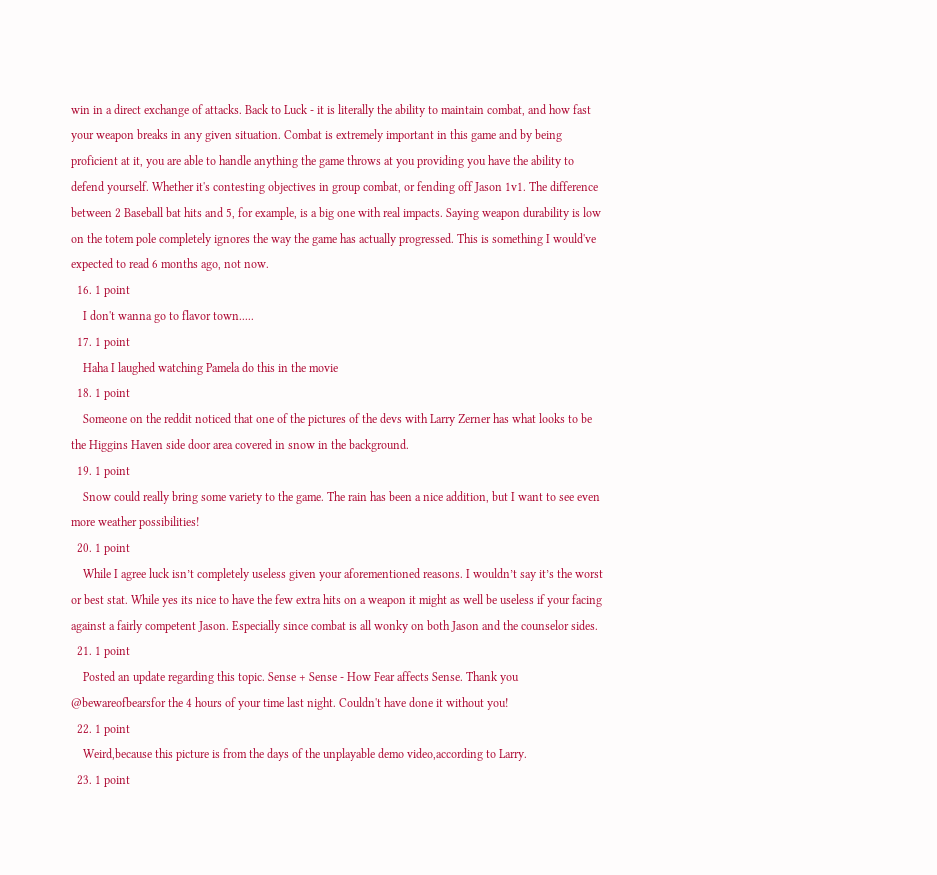win in a direct exchange of attacks. Back to Luck - it is literally the ability to maintain combat, and how fast your weapon breaks in any given situation. Combat is extremely important in this game and by being proficient at it, you are able to handle anything the game throws at you providing you have the ability to defend yourself. Whether it's contesting objectives in group combat, or fending off Jason 1v1. The difference between 2 Baseball bat hits and 5, for example, is a big one with real impacts. Saying weapon durability is low on the totem pole completely ignores the way the game has actually progressed. This is something I would've expected to read 6 months ago, not now.
  16. 1 point
    I don't wanna go to flavor town.....
  17. 1 point
    Haha I laughed watching Pamela do this in the movie
  18. 1 point
    Someone on the reddit noticed that one of the pictures of the devs with Larry Zerner has what looks to be the Higgins Haven side door area covered in snow in the background.
  19. 1 point
    Snow could really bring some variety to the game. The rain has been a nice addition, but I want to see even more weather possibilities!
  20. 1 point
    While I agree luck isn’t completely useless given your aforementioned reasons. I wouldn’t say it’s the worst or best stat. While yes its nice to have the few extra hits on a weapon it might as well be useless if your facing against a fairly competent Jason. Especially since combat is all wonky on both Jason and the counselor sides.
  21. 1 point
    Posted an update regarding this topic. Sense + Sense - How Fear affects Sense. Thank you @bewareofbearsfor the 4 hours of your time last night. Couldn't have done it without you!
  22. 1 point
    Weird,because this picture is from the days of the unplayable demo video,according to Larry.
  23. 1 point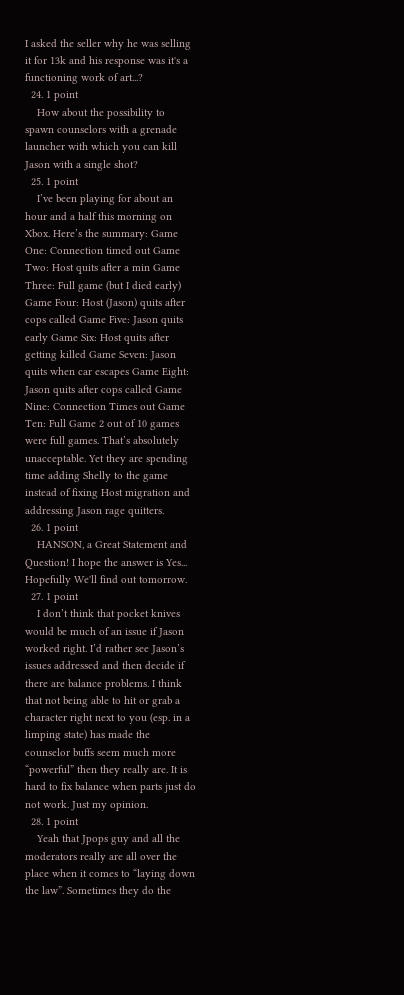I asked the seller why he was selling it for 13k and his response was it's a functioning work of art...?
  24. 1 point
    How about the possibility to spawn counselors with a grenade launcher with which you can kill Jason with a single shot?
  25. 1 point
    I’ve been playing for about an hour and a half this morning on Xbox. Here’s the summary: Game One: Connection timed out Game Two: Host quits after a min Game Three: Full game (but I died early) Game Four: Host (Jason) quits after cops called Game Five: Jason quits early Game Six: Host quits after getting killed Game Seven: Jason quits when car escapes Game Eight: Jason quits after cops called Game Nine: Connection Times out Game Ten: Full Game 2 out of 10 games were full games. That’s absolutely unacceptable. Yet they are spending time adding Shelly to the game instead of fixing Host migration and addressing Jason rage quitters.
  26. 1 point
    HANSON, a Great Statement and Question! I hope the answer is Yes... Hopefully We'll find out tomorrow.
  27. 1 point
    I don’t think that pocket knives would be much of an issue if Jason worked right. I’d rather see Jason’s issues addressed and then decide if there are balance problems. I think that not being able to hit or grab a character right next to you (esp. in a limping state) has made the counselor buffs seem much more “powerful” then they really are. It is hard to fix balance when parts just do not work. Just my opinion.
  28. 1 point
    Yeah that Jpops guy and all the moderators really are all over the place when it comes to “laying down the law”. Sometimes they do the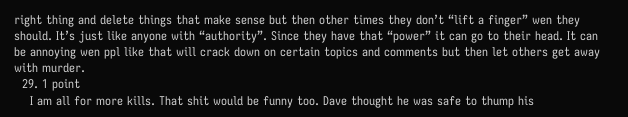right thing and delete things that make sense but then other times they don’t “lift a finger” wen they should. It’s just like anyone with “authority”. Since they have that “power” it can go to their head. It can be annoying wen ppl like that will crack down on certain topics and comments but then let others get away with murder.
  29. 1 point
    I am all for more kills. That shit would be funny too. Dave thought he was safe to thump his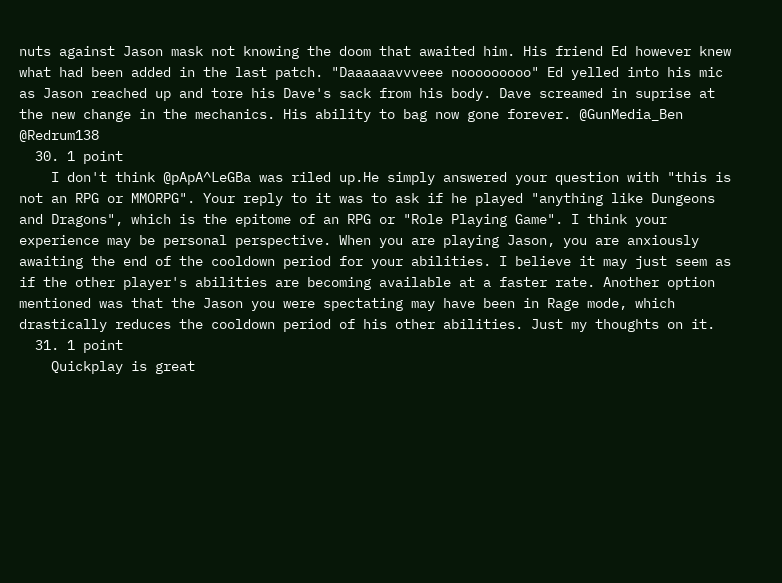nuts against Jason mask not knowing the doom that awaited him. His friend Ed however knew what had been added in the last patch. "Daaaaaavvveee nooooooooo" Ed yelled into his mic as Jason reached up and tore his Dave's sack from his body. Dave screamed in suprise at the new change in the mechanics. His ability to bag now gone forever. @GunMedia_Ben @Redrum138
  30. 1 point
    I don't think @pApA^LeGBa was riled up.He simply answered your question with "this is not an RPG or MMORPG". Your reply to it was to ask if he played "anything like Dungeons and Dragons", which is the epitome of an RPG or "Role Playing Game". I think your experience may be personal perspective. When you are playing Jason, you are anxiously awaiting the end of the cooldown period for your abilities. I believe it may just seem as if the other player's abilities are becoming available at a faster rate. Another option mentioned was that the Jason you were spectating may have been in Rage mode, which drastically reduces the cooldown period of his other abilities. Just my thoughts on it.
  31. 1 point
    Quickplay is great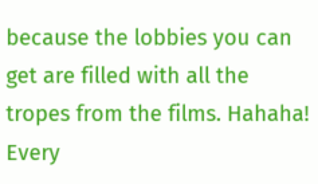because the lobbies you can get are filled with all the tropes from the films. Hahaha! Every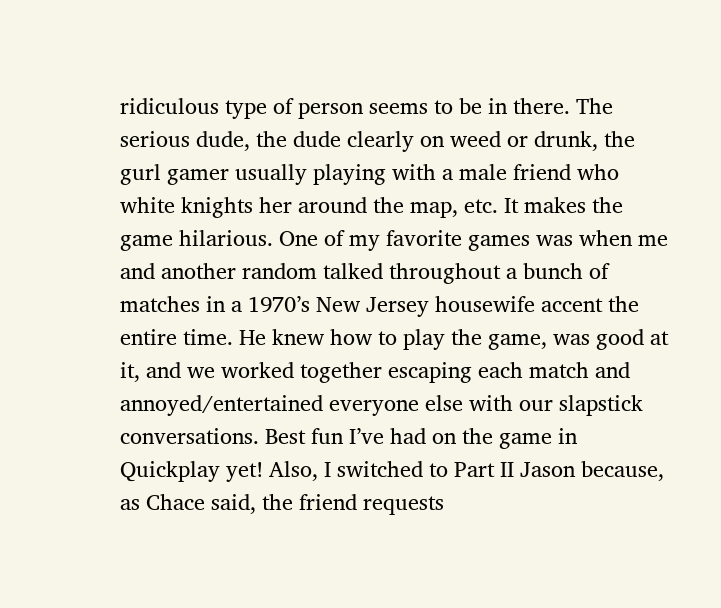ridiculous type of person seems to be in there. The serious dude, the dude clearly on weed or drunk, the gurl gamer usually playing with a male friend who white knights her around the map, etc. It makes the game hilarious. One of my favorite games was when me and another random talked throughout a bunch of matches in a 1970’s New Jersey housewife accent the entire time. He knew how to play the game, was good at it, and we worked together escaping each match and annoyed/entertained everyone else with our slapstick conversations. Best fun I’ve had on the game in Quickplay yet! Also, I switched to Part II Jason because, as Chace said, the friend requests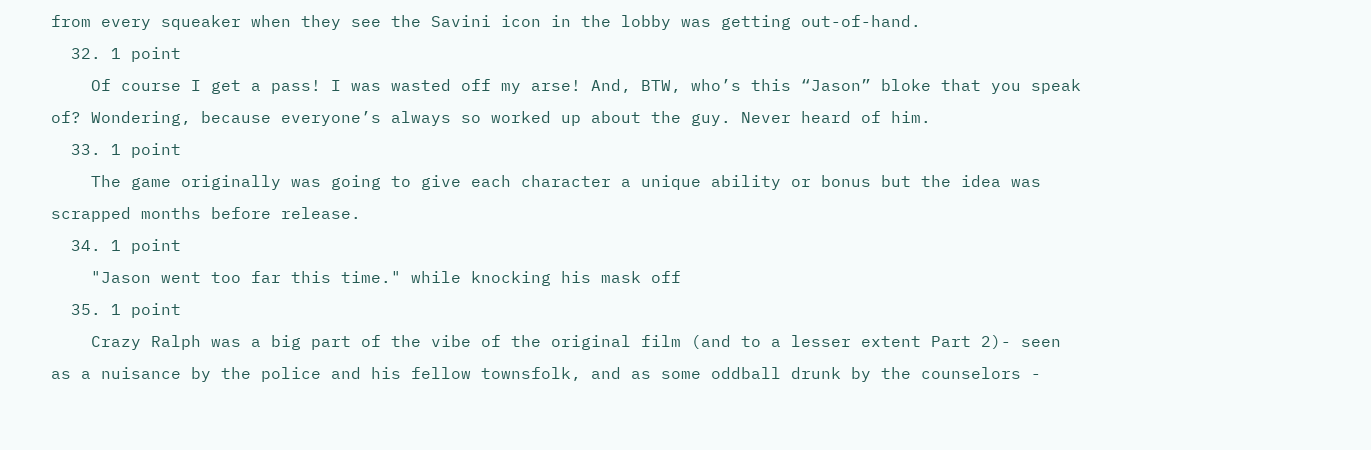from every squeaker when they see the Savini icon in the lobby was getting out-of-hand.
  32. 1 point
    Of course I get a pass! I was wasted off my arse! And, BTW, who’s this “Jason” bloke that you speak of? Wondering, because everyone’s always so worked up about the guy. Never heard of him.
  33. 1 point
    The game originally was going to give each character a unique ability or bonus but the idea was scrapped months before release.
  34. 1 point
    "Jason went too far this time." while knocking his mask off
  35. 1 point
    Crazy Ralph was a big part of the vibe of the original film (and to a lesser extent Part 2)- seen as a nuisance by the police and his fellow townsfolk, and as some oddball drunk by the counselors -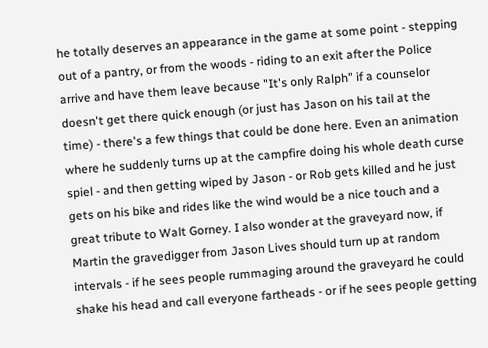he totally deserves an appearance in the game at some point - stepping out of a pantry, or from the woods - riding to an exit after the Police arrive and have them leave because "It's only Ralph" if a counselor doesn't get there quick enough (or just has Jason on his tail at the time) - there's a few things that could be done here. Even an animation where he suddenly turns up at the campfire doing his whole death curse spiel - and then getting wiped by Jason - or Rob gets killed and he just gets on his bike and rides like the wind would be a nice touch and a great tribute to Walt Gorney. I also wonder at the graveyard now, if Martin the gravedigger from Jason Lives should turn up at random intervals - if he sees people rummaging around the graveyard he could shake his head and call everyone fartheads - or if he sees people getting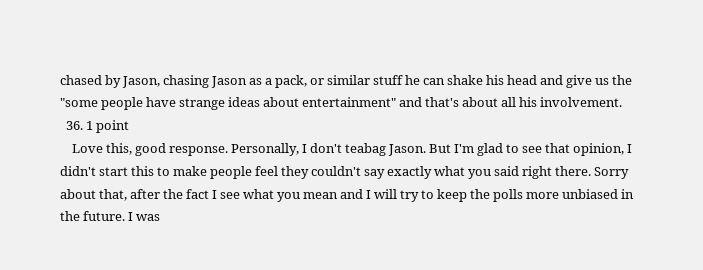chased by Jason, chasing Jason as a pack, or similar stuff he can shake his head and give us the "some people have strange ideas about entertainment" and that's about all his involvement.
  36. 1 point
    Love this, good response. Personally, I don't teabag Jason. But I'm glad to see that opinion, I didn't start this to make people feel they couldn't say exactly what you said right there. Sorry about that, after the fact I see what you mean and I will try to keep the polls more unbiased in the future. I was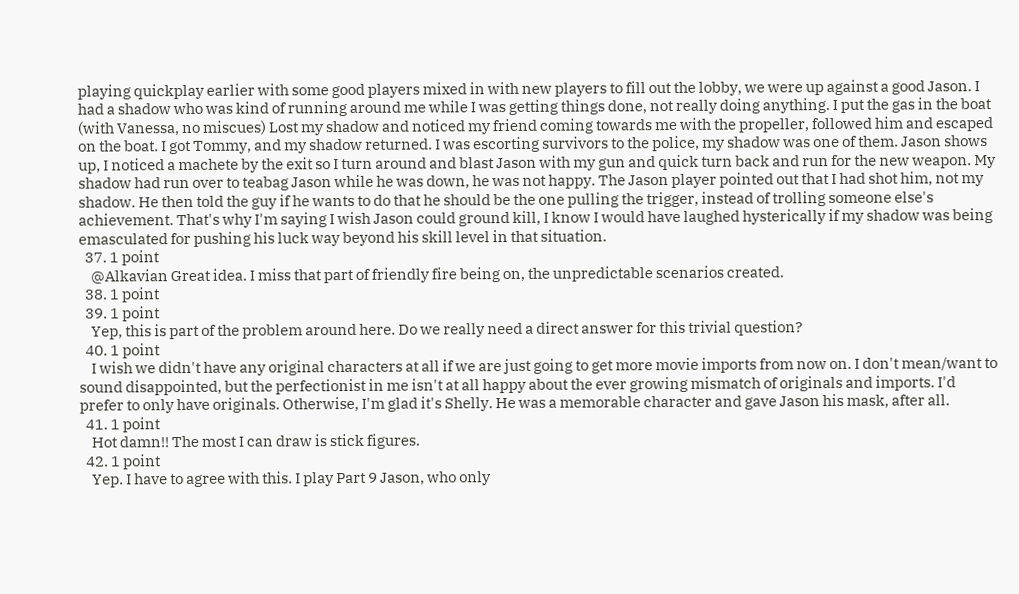playing quickplay earlier with some good players mixed in with new players to fill out the lobby, we were up against a good Jason. I had a shadow who was kind of running around me while I was getting things done, not really doing anything. I put the gas in the boat (with Vanessa, no miscues) Lost my shadow and noticed my friend coming towards me with the propeller, followed him and escaped on the boat. I got Tommy, and my shadow returned. I was escorting survivors to the police, my shadow was one of them. Jason shows up, I noticed a machete by the exit so I turn around and blast Jason with my gun and quick turn back and run for the new weapon. My shadow had run over to teabag Jason while he was down, he was not happy. The Jason player pointed out that I had shot him, not my shadow. He then told the guy if he wants to do that he should be the one pulling the trigger, instead of trolling someone else's achievement. That's why I'm saying I wish Jason could ground kill, I know I would have laughed hysterically if my shadow was being emasculated for pushing his luck way beyond his skill level in that situation.
  37. 1 point
    @Alkavian Great idea. I miss that part of friendly fire being on, the unpredictable scenarios created.
  38. 1 point
  39. 1 point
    Yep, this is part of the problem around here. Do we really need a direct answer for this trivial question?
  40. 1 point
    I wish we didn't have any original characters at all if we are just going to get more movie imports from now on. I don't mean/want to sound disappointed, but the perfectionist in me isn't at all happy about the ever growing mismatch of originals and imports. I'd prefer to only have originals. Otherwise, I'm glad it's Shelly. He was a memorable character and gave Jason his mask, after all.
  41. 1 point
    Hot damn!! The most I can draw is stick figures.
  42. 1 point
    Yep. I have to agree with this. I play Part 9 Jason, who only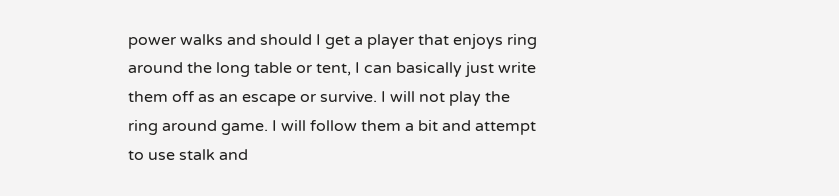power walks and should I get a player that enjoys ring around the long table or tent, I can basically just write them off as an escape or survive. I will not play the ring around game. I will follow them a bit and attempt to use stalk and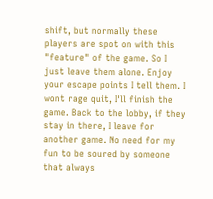shift, but normally these players are spot on with this "feature" of the game. So I just leave them alone. Enjoy your escape points I tell them. I wont rage quit, I'll finish the game. Back to the lobby, if they stay in there, I leave for another game. No need for my fun to be soured by someone that always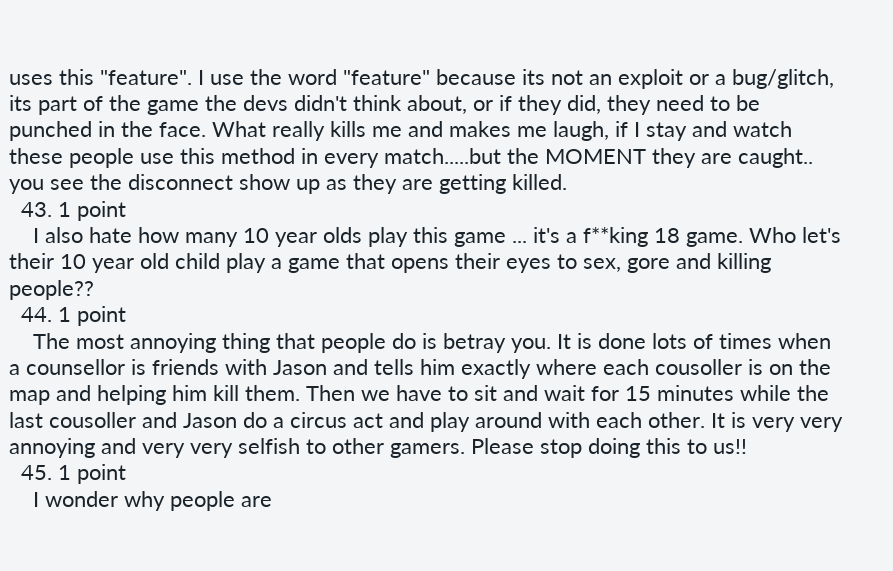uses this "feature". I use the word "feature" because its not an exploit or a bug/glitch, its part of the game the devs didn't think about, or if they did, they need to be punched in the face. What really kills me and makes me laugh, if I stay and watch these people use this method in every match.....but the MOMENT they are caught.. you see the disconnect show up as they are getting killed.
  43. 1 point
    I also hate how many 10 year olds play this game ... it's a f**king 18 game. Who let's their 10 year old child play a game that opens their eyes to sex, gore and killing people??
  44. 1 point
    The most annoying thing that people do is betray you. It is done lots of times when a counsellor is friends with Jason and tells him exactly where each cousoller is on the map and helping him kill them. Then we have to sit and wait for 15 minutes while the last cousoller and Jason do a circus act and play around with each other. It is very very annoying and very very selfish to other gamers. Please stop doing this to us!!
  45. 1 point
    I wonder why people are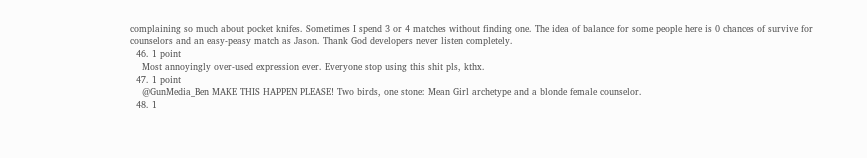complaining so much about pocket knifes. Sometimes I spend 3 or 4 matches without finding one. The idea of balance for some people here is 0 chances of survive for counselors and an easy-peasy match as Jason. Thank God developers never listen completely.
  46. 1 point
    Most annoyingly over-used expression ever. Everyone stop using this shit pls, kthx.
  47. 1 point
    @GunMedia_Ben MAKE THIS HAPPEN PLEASE! Two birds, one stone: Mean Girl archetype and a blonde female counselor.
  48. 1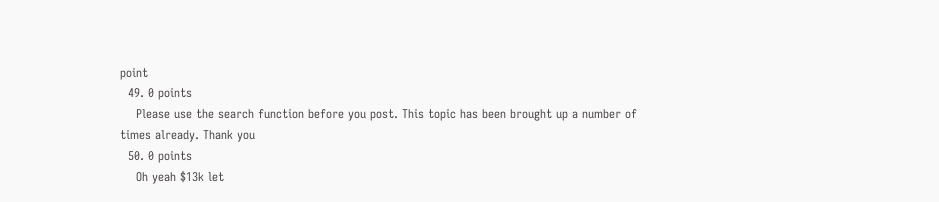point
  49. 0 points
    Please use the search function before you post. This topic has been brought up a number of times already. Thank you
  50. 0 points
    Oh yeah $13k let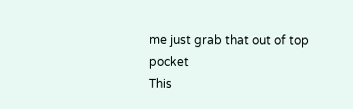me just grab that out of top pocket
This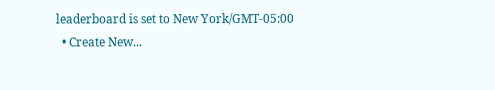leaderboard is set to New York/GMT-05:00
  • Create New...